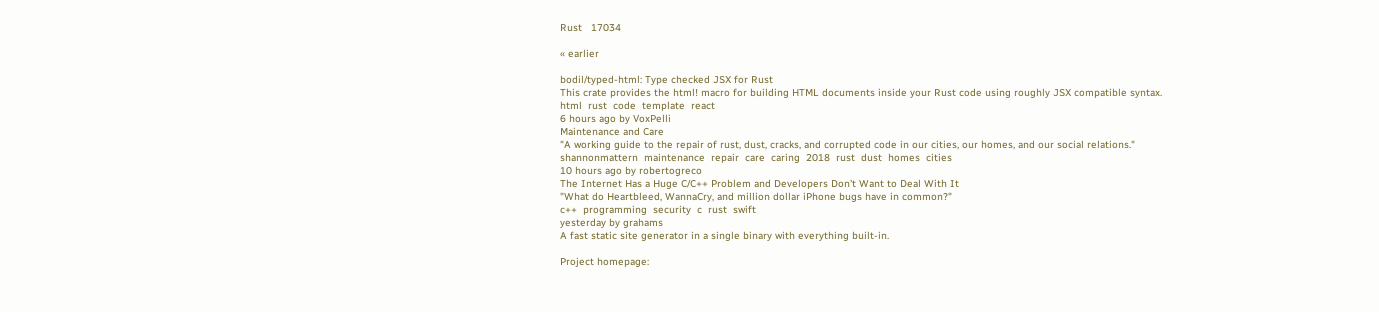Rust   17034

« earlier

bodil/typed-html: Type checked JSX for Rust
This crate provides the html! macro for building HTML documents inside your Rust code using roughly JSX compatible syntax.
html  rust  code  template  react
6 hours ago by VoxPelli
Maintenance and Care
"A working guide to the repair of rust, dust, cracks, and corrupted code in our cities, our homes, and our social relations."
shannonmattern  maintenance  repair  care  caring  2018  rust  dust  homes  cities
10 hours ago by robertogreco
The Internet Has a Huge C/C++ Problem and Developers Don't Want to Deal With It
"What do Heartbleed, WannaCry, and million dollar iPhone bugs have in common?"
c++  programming  security  c  rust  swift
yesterday by grahams
A fast static site generator in a single binary with everything built-in.

Project homepage: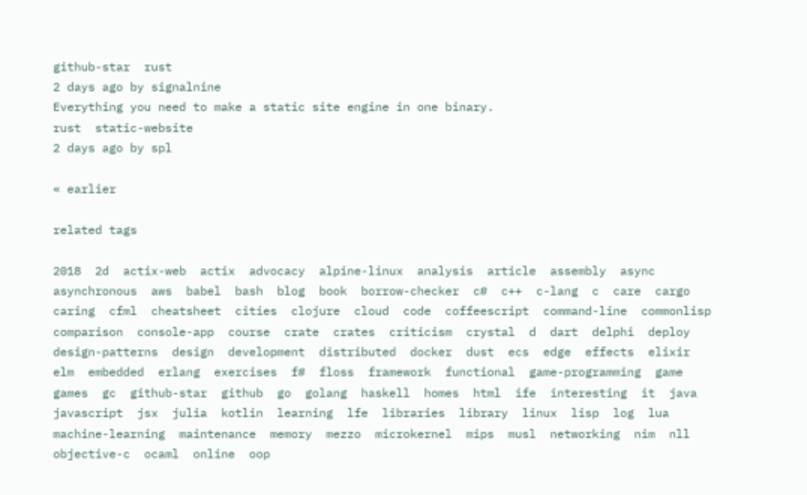github-star  rust
2 days ago by signalnine
Everything you need to make a static site engine in one binary.
rust  static-website
2 days ago by spl

« earlier

related tags

2018  2d  actix-web  actix  advocacy  alpine-linux  analysis  article  assembly  async  asynchronous  aws  babel  bash  blog  book  borrow-checker  c#  c++  c-lang  c  care  cargo  caring  cfml  cheatsheet  cities  clojure  cloud  code  coffeescript  command-line  commonlisp  comparison  console-app  course  crate  crates  criticism  crystal  d  dart  delphi  deploy  design-patterns  design  development  distributed  docker  dust  ecs  edge  effects  elixir  elm  embedded  erlang  exercises  f#  floss  framework  functional  game-programming  game  games  gc  github-star  github  go  golang  haskell  homes  html  ife  interesting  it  java  javascript  jsx  julia  kotlin  learning  lfe  libraries  library  linux  lisp  log  lua  machine-learning  maintenance  memory  mezzo  microkernel  mips  musl  networking  nim  nll  objective-c  ocaml  online  oop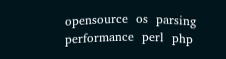opensource  os  parsing  performance  perl  php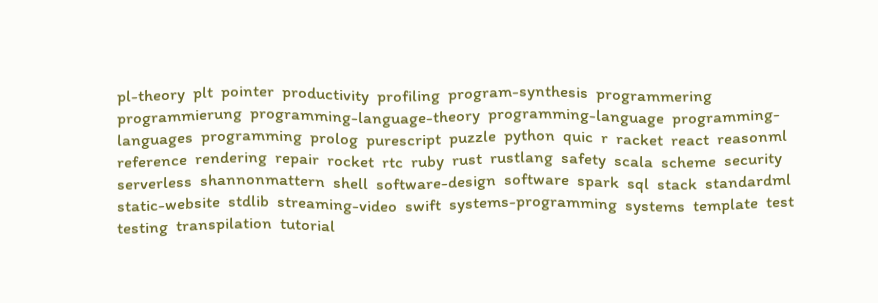pl-theory  plt  pointer  productivity  profiling  program-synthesis  programmering  programmierung  programming-language-theory  programming-language  programming-languages  programming  prolog  purescript  puzzle  python  quic  r  racket  react  reasonml  reference  rendering  repair  rocket  rtc  ruby  rust  rustlang  safety  scala  scheme  security  serverless  shannonmattern  shell  software-design  software  spark  sql  stack  standardml  static-website  stdlib  streaming-video  swift  systems-programming  systems  template  test  testing  transpilation  tutorial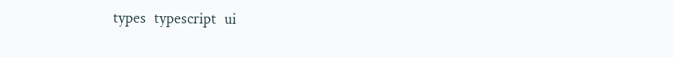types  typescript  ui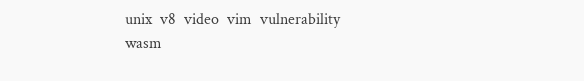unix  v8  video  vim  vulnerability  wasm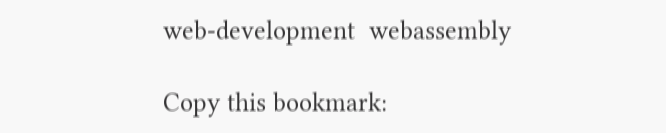web-development  webassembly

Copy this bookmark: